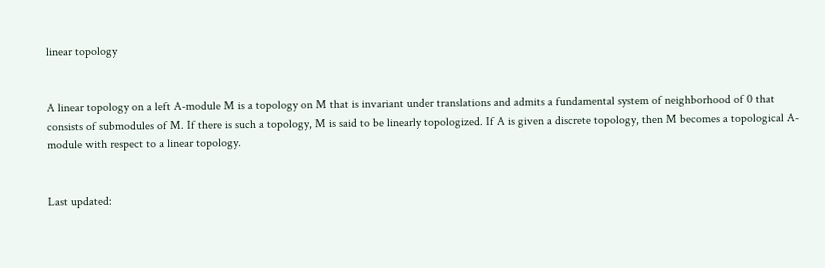linear topology


A linear topology on a left A-module M is a topology on M that is invariant under translations and admits a fundamental system of neighborhood of 0 that consists of submodules of M. If there is such a topology, M is said to be linearly topologized. If A is given a discrete topology, then M becomes a topological A-module with respect to a linear topology.


Last updated: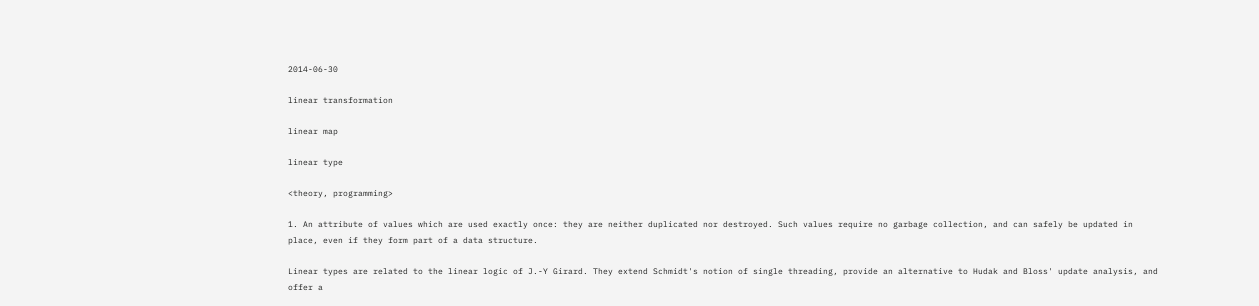2014-06-30

linear transformation

linear map

linear type

<theory, programming>

1. An attribute of values which are used exactly once: they are neither duplicated nor destroyed. Such values require no garbage collection, and can safely be updated in place, even if they form part of a data structure.

Linear types are related to the linear logic of J.-Y Girard. They extend Schmidt's notion of single threading, provide an alternative to Hudak and Bloss' update analysis, and offer a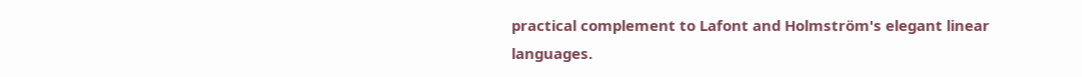practical complement to Lafont and Holmström's elegant linear languages.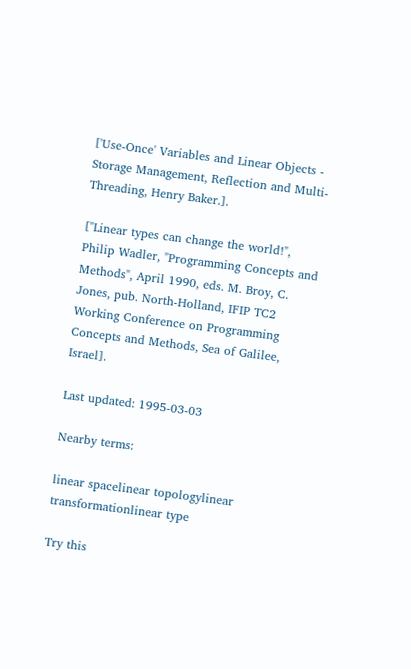['Use-Once' Variables and Linear Objects - Storage Management, Reflection and Multi-Threading, Henry Baker.].

["Linear types can change the world!", Philip Wadler, "Programming Concepts and Methods", April 1990, eds. M. Broy, C. Jones, pub. North-Holland, IFIP TC2 Working Conference on Programming Concepts and Methods, Sea of Galilee, Israel].

Last updated: 1995-03-03

Nearby terms:

linear spacelinear topologylinear transformationlinear type

Try this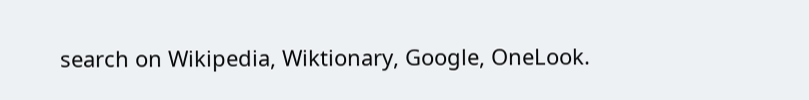search on Wikipedia, Wiktionary, Google, OneLook.